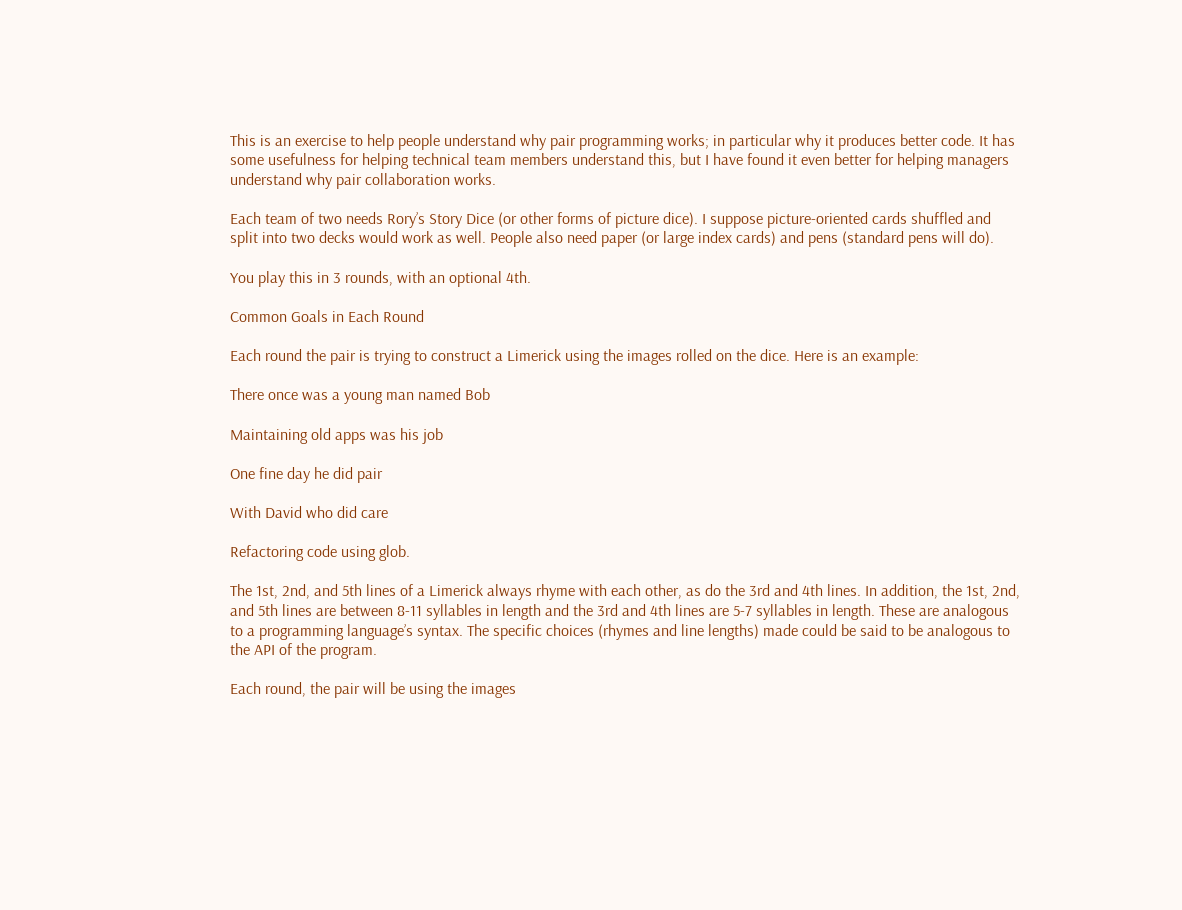This is an exercise to help people understand why pair programming works; in particular why it produces better code. It has some usefulness for helping technical team members understand this, but I have found it even better for helping managers understand why pair collaboration works.

Each team of two needs Rory’s Story Dice (or other forms of picture dice). I suppose picture-oriented cards shuffled and split into two decks would work as well. People also need paper (or large index cards) and pens (standard pens will do).

You play this in 3 rounds, with an optional 4th.

Common Goals in Each Round

Each round the pair is trying to construct a Limerick using the images rolled on the dice. Here is an example:

There once was a young man named Bob

Maintaining old apps was his job

One fine day he did pair

With David who did care

Refactoring code using glob.

The 1st, 2nd, and 5th lines of a Limerick always rhyme with each other, as do the 3rd and 4th lines. In addition, the 1st, 2nd, and 5th lines are between 8-11 syllables in length and the 3rd and 4th lines are 5-7 syllables in length. These are analogous to a programming language’s syntax. The specific choices (rhymes and line lengths) made could be said to be analogous to the API of the program.

Each round, the pair will be using the images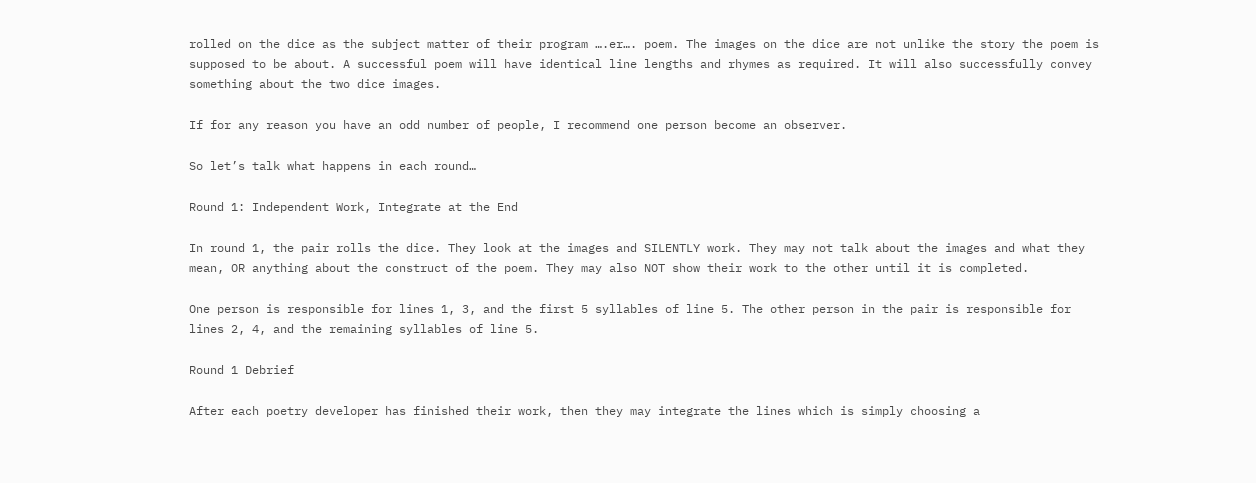rolled on the dice as the subject matter of their program ….er…. poem. The images on the dice are not unlike the story the poem is supposed to be about. A successful poem will have identical line lengths and rhymes as required. It will also successfully convey something about the two dice images.

If for any reason you have an odd number of people, I recommend one person become an observer.

So let’s talk what happens in each round…

Round 1: Independent Work, Integrate at the End

In round 1, the pair rolls the dice. They look at the images and SILENTLY work. They may not talk about the images and what they mean, OR anything about the construct of the poem. They may also NOT show their work to the other until it is completed.

One person is responsible for lines 1, 3, and the first 5 syllables of line 5. The other person in the pair is responsible for lines 2, 4, and the remaining syllables of line 5.

Round 1 Debrief

After each poetry developer has finished their work, then they may integrate the lines which is simply choosing a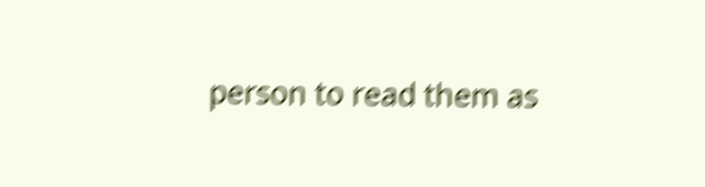person to read them as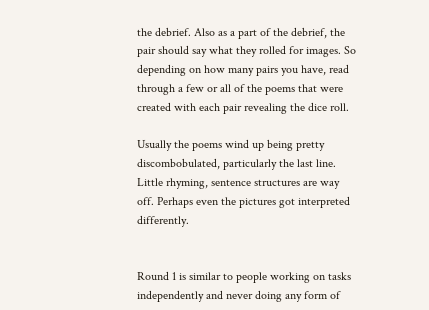the debrief. Also as a part of the debrief, the pair should say what they rolled for images. So depending on how many pairs you have, read through a few or all of the poems that were created with each pair revealing the dice roll.

Usually the poems wind up being pretty discombobulated, particularly the last line. Little rhyming, sentence structures are way off. Perhaps even the pictures got interpreted differently.


Round 1 is similar to people working on tasks independently and never doing any form of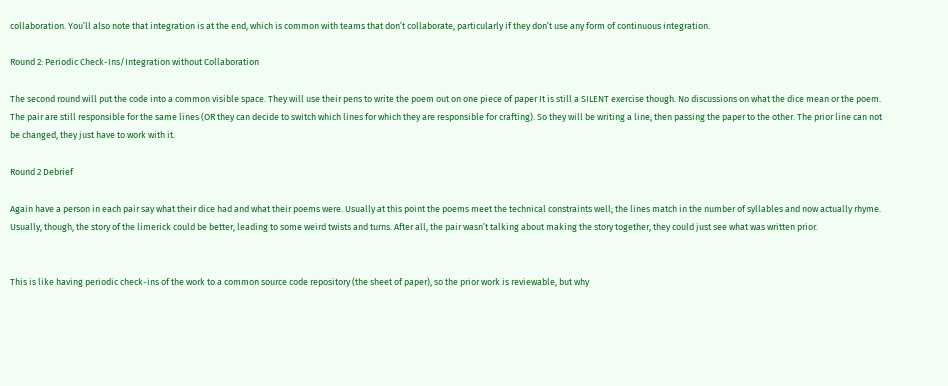collaboration. You’ll also note that integration is at the end, which is common with teams that don’t collaborate, particularly if they don’t use any form of continuous integration.

Round 2: Periodic Check-Ins/Integration without Collaboration

The second round will put the code into a common visible space. They will use their pens to write the poem out on one piece of paper It is still a SILENT exercise though. No discussions on what the dice mean or the poem. The pair are still responsible for the same lines (OR they can decide to switch which lines for which they are responsible for crafting). So they will be writing a line, then passing the paper to the other. The prior line can not be changed, they just have to work with it.

Round 2 Debrief

Again have a person in each pair say what their dice had and what their poems were. Usually at this point the poems meet the technical constraints well; the lines match in the number of syllables and now actually rhyme. Usually, though, the story of the limerick could be better, leading to some weird twists and turns. After all, the pair wasn’t talking about making the story together, they could just see what was written prior.


This is like having periodic check-ins of the work to a common source code repository (the sheet of paper), so the prior work is reviewable, but why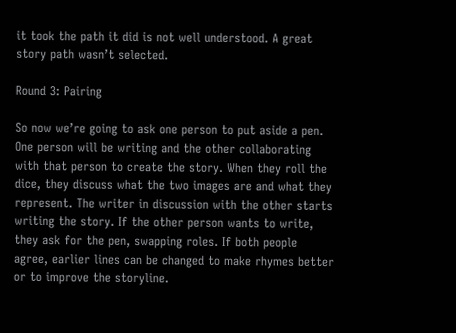it took the path it did is not well understood. A great story path wasn’t selected.

Round 3: Pairing

So now we’re going to ask one person to put aside a pen. One person will be writing and the other collaborating with that person to create the story. When they roll the dice, they discuss what the two images are and what they represent. The writer in discussion with the other starts writing the story. If the other person wants to write, they ask for the pen, swapping roles. If both people agree, earlier lines can be changed to make rhymes better or to improve the storyline.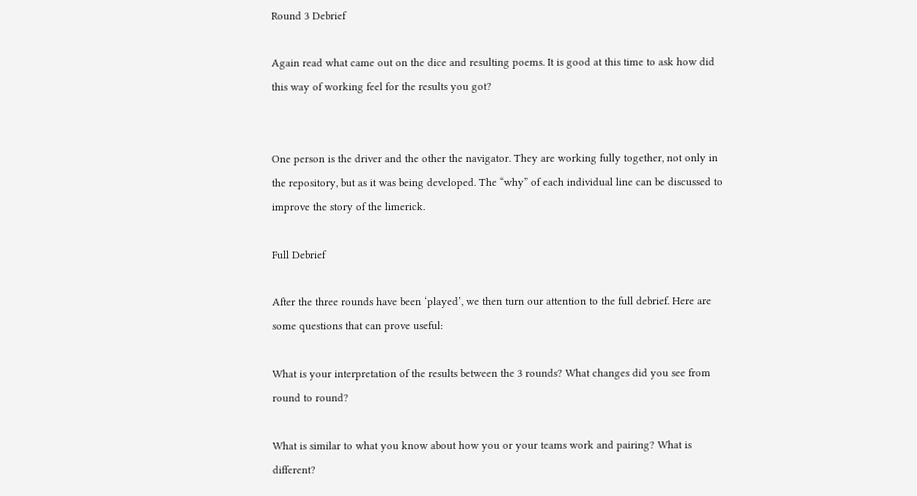Round 3 Debrief

Again read what came out on the dice and resulting poems. It is good at this time to ask how did this way of working feel for the results you got?


One person is the driver and the other the navigator. They are working fully together, not only in the repository, but as it was being developed. The “why” of each individual line can be discussed to improve the story of the limerick.

Full Debrief

After the three rounds have been ‘played’, we then turn our attention to the full debrief. Here are some questions that can prove useful:

What is your interpretation of the results between the 3 rounds? What changes did you see from round to round?

What is similar to what you know about how you or your teams work and pairing? What is different?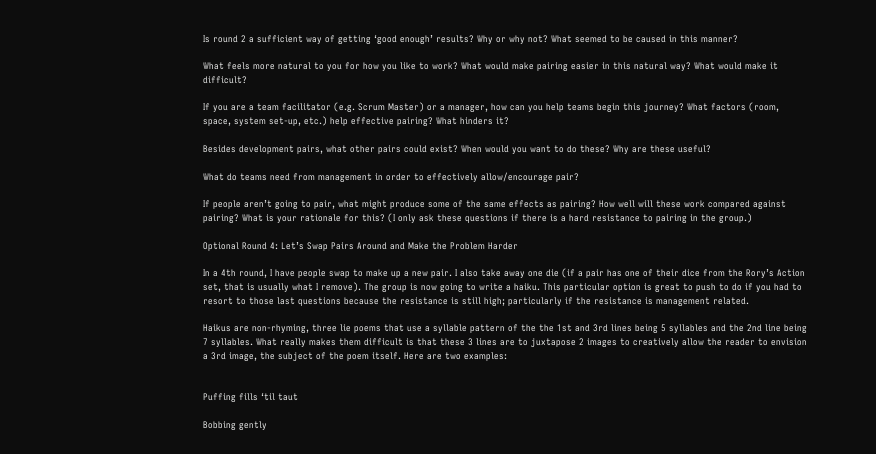Is round 2 a sufficient way of getting ‘good enough’ results? Why or why not? What seemed to be caused in this manner?

What feels more natural to you for how you like to work? What would make pairing easier in this natural way? What would make it difficult?

If you are a team facilitator (e.g. Scrum Master) or a manager, how can you help teams begin this journey? What factors (room, space, system set-up, etc.) help effective pairing? What hinders it?

Besides development pairs, what other pairs could exist? When would you want to do these? Why are these useful?

What do teams need from management in order to effectively allow/encourage pair?

If people aren’t going to pair, what might produce some of the same effects as pairing? How well will these work compared against pairing? What is your rationale for this? (I only ask these questions if there is a hard resistance to pairing in the group.)

Optional Round 4: Let’s Swap Pairs Around and Make the Problem Harder

In a 4th round, I have people swap to make up a new pair. I also take away one die (if a pair has one of their dice from the Rory’s Action set, that is usually what I remove). The group is now going to write a haiku. This particular option is great to push to do if you had to resort to those last questions because the resistance is still high; particularly if the resistance is management related.

Haikus are non-rhyming, three lie poems that use a syllable pattern of the the 1st and 3rd lines being 5 syllables and the 2nd line being 7 syllables. What really makes them difficult is that these 3 lines are to juxtapose 2 images to creatively allow the reader to envision a 3rd image, the subject of the poem itself. Here are two examples:


Puffing fills ‘til taut

Bobbing gently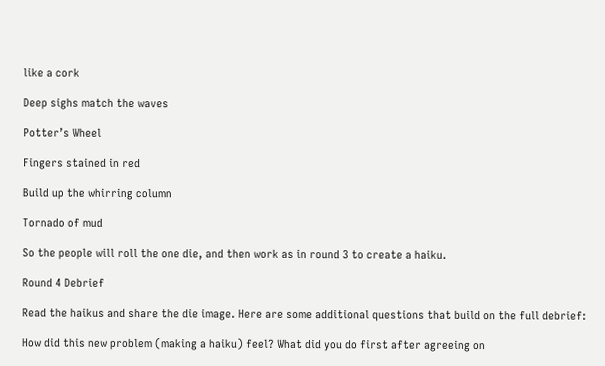like a cork

Deep sighs match the waves

Potter’s Wheel

Fingers stained in red

Build up the whirring column

Tornado of mud

So the people will roll the one die, and then work as in round 3 to create a haiku.

Round 4 Debrief

Read the haikus and share the die image. Here are some additional questions that build on the full debrief:

How did this new problem (making a haiku) feel? What did you do first after agreeing on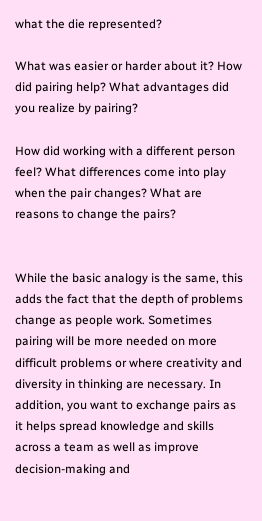what the die represented?

What was easier or harder about it? How did pairing help? What advantages did you realize by pairing?

How did working with a different person feel? What differences come into play when the pair changes? What are reasons to change the pairs?


While the basic analogy is the same, this adds the fact that the depth of problems change as people work. Sometimes pairing will be more needed on more difficult problems or where creativity and diversity in thinking are necessary. In addition, you want to exchange pairs as it helps spread knowledge and skills across a team as well as improve decision-making and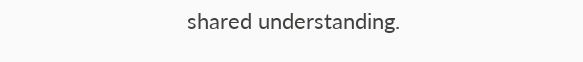shared understanding.